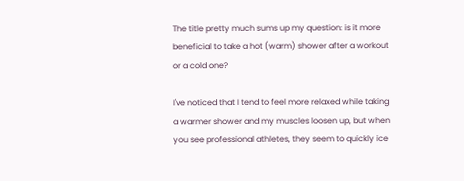The title pretty much sums up my question: is it more beneficial to take a hot (warm) shower after a workout or a cold one?

I've noticed that I tend to feel more relaxed while taking a warmer shower and my muscles loosen up, but when you see professional athletes, they seem to quickly ice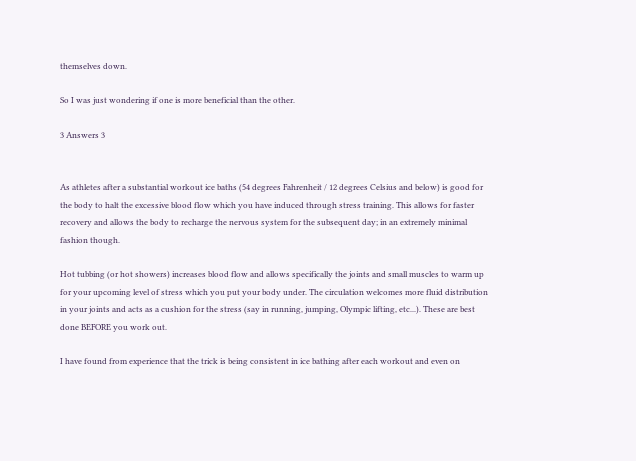themselves down.

So I was just wondering if one is more beneficial than the other.

3 Answers 3


As athletes after a substantial workout ice baths (54 degrees Fahrenheit / 12 degrees Celsius and below) is good for the body to halt the excessive blood flow which you have induced through stress training. This allows for faster recovery and allows the body to recharge the nervous system for the subsequent day; in an extremely minimal fashion though.

Hot tubbing (or hot showers) increases blood flow and allows specifically the joints and small muscles to warm up for your upcoming level of stress which you put your body under. The circulation welcomes more fluid distribution in your joints and acts as a cushion for the stress (say in running, jumping, Olympic lifting, etc...). These are best done BEFORE you work out.

I have found from experience that the trick is being consistent in ice bathing after each workout and even on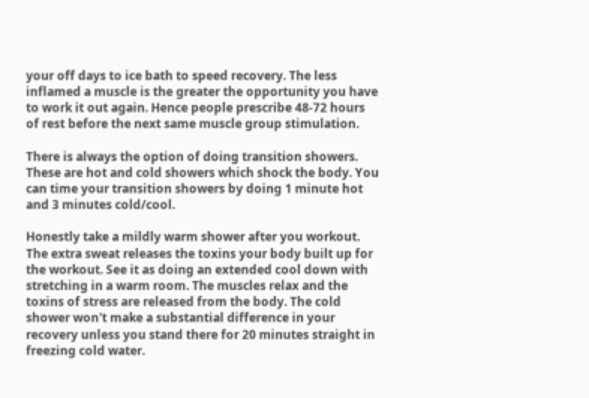your off days to ice bath to speed recovery. The less inflamed a muscle is the greater the opportunity you have to work it out again. Hence people prescribe 48-72 hours of rest before the next same muscle group stimulation.

There is always the option of doing transition showers. These are hot and cold showers which shock the body. You can time your transition showers by doing 1 minute hot and 3 minutes cold/cool.

Honestly take a mildly warm shower after you workout. The extra sweat releases the toxins your body built up for the workout. See it as doing an extended cool down with stretching in a warm room. The muscles relax and the toxins of stress are released from the body. The cold shower won't make a substantial difference in your recovery unless you stand there for 20 minutes straight in freezing cold water.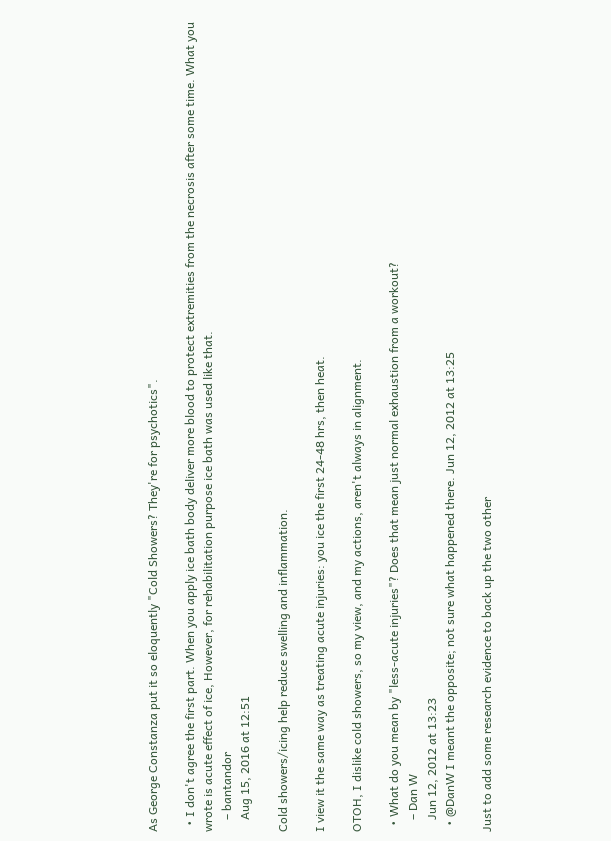As George Constanza put it so eloquently "Cold Showers? They're for psychotics".

  • I don't agree the first part. When you apply ice bath body deliver more blood to protect extremities from the necrosis after some time. What you wrote is acute effect of ice, However, for rehabilitation purpose ice bath was used like that.
    – bantandor
    Aug 15, 2016 at 12:51

Cold showers/icing help reduce swelling and inflammation.

I view it the same way as treating acute injuries: you ice the first 24-48 hrs, then heat.

OTOH, I dislike cold showers, so my view, and my actions, aren't always in alignment.

  • What do you mean by "less-acute injuries"? Does that mean just normal exhaustion from a workout?
    – Dan W
    Jun 12, 2012 at 13:23
  • @DanW I meant the opposite; not sure what happened there. Jun 12, 2012 at 13:25

Just to add some research evidence to back up the two other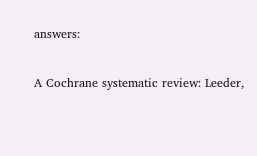answers:

A Cochrane systematic review: Leeder,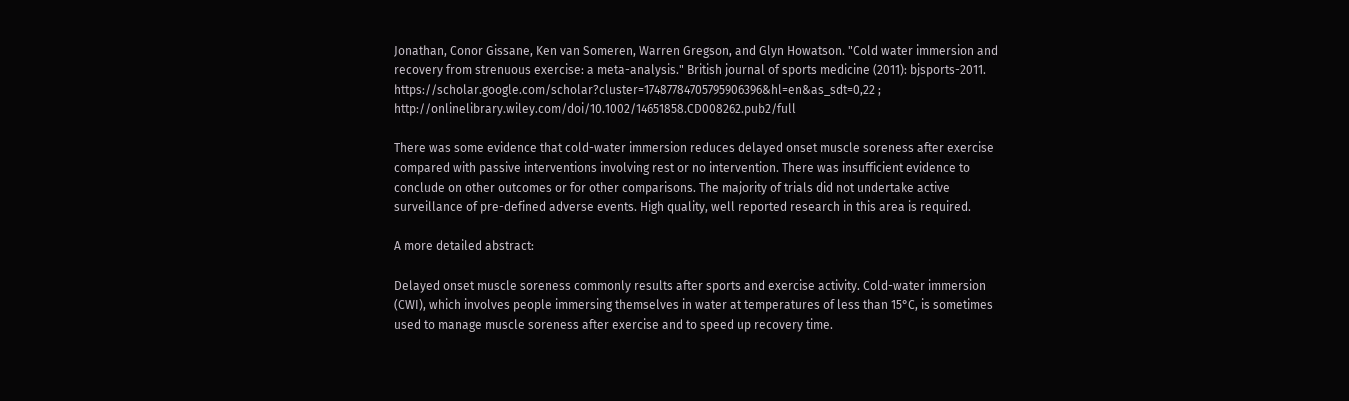Jonathan, Conor Gissane, Ken van Someren, Warren Gregson, and Glyn Howatson. "Cold water immersion and recovery from strenuous exercise: a meta-analysis." British journal of sports medicine (2011): bjsports-2011. https://scholar.google.com/scholar?cluster=17487784705795906396&hl=en&as_sdt=0,22 ; http://onlinelibrary.wiley.com/doi/10.1002/14651858.CD008262.pub2/full

There was some evidence that cold-water immersion reduces delayed onset muscle soreness after exercise compared with passive interventions involving rest or no intervention. There was insufficient evidence to conclude on other outcomes or for other comparisons. The majority of trials did not undertake active surveillance of pre-defined adverse events. High quality, well reported research in this area is required.

A more detailed abstract:

Delayed onset muscle soreness commonly results after sports and exercise activity. Cold-water immersion (CWI), which involves people immersing themselves in water at temperatures of less than 15°C, is sometimes used to manage muscle soreness after exercise and to speed up recovery time.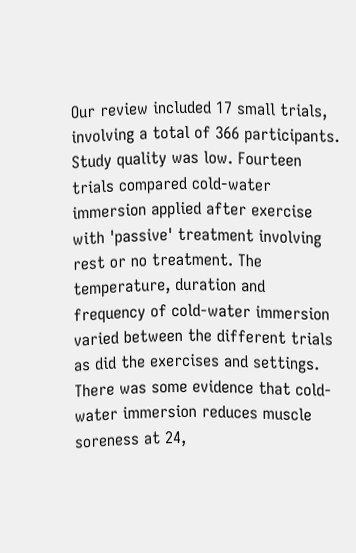Our review included 17 small trials, involving a total of 366 participants. Study quality was low. Fourteen trials compared cold-water immersion applied after exercise with 'passive' treatment involving rest or no treatment. The temperature, duration and frequency of cold-water immersion varied between the different trials as did the exercises and settings. There was some evidence that cold-water immersion reduces muscle soreness at 24,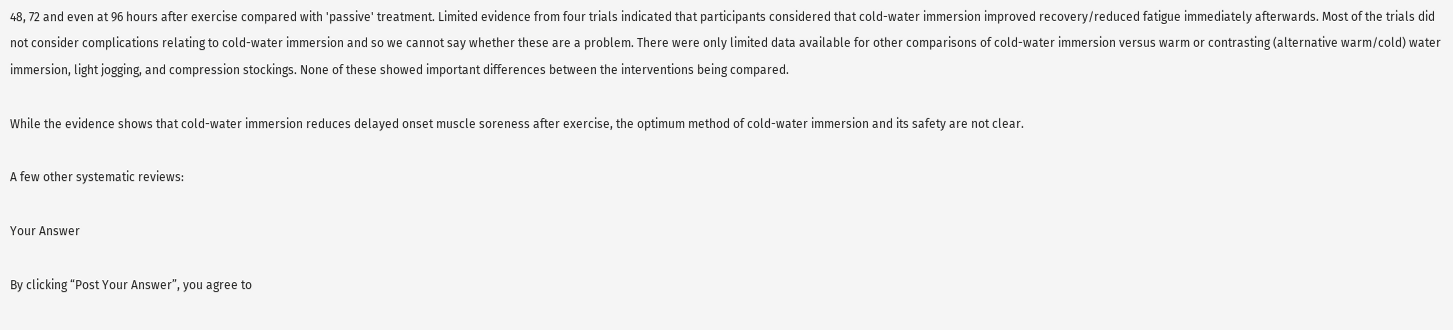48, 72 and even at 96 hours after exercise compared with 'passive' treatment. Limited evidence from four trials indicated that participants considered that cold-water immersion improved recovery/reduced fatigue immediately afterwards. Most of the trials did not consider complications relating to cold-water immersion and so we cannot say whether these are a problem. There were only limited data available for other comparisons of cold-water immersion versus warm or contrasting (alternative warm/cold) water immersion, light jogging, and compression stockings. None of these showed important differences between the interventions being compared.

While the evidence shows that cold-water immersion reduces delayed onset muscle soreness after exercise, the optimum method of cold-water immersion and its safety are not clear.

A few other systematic reviews:

Your Answer

By clicking “Post Your Answer”, you agree to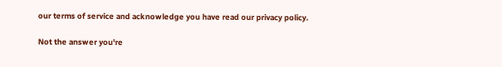our terms of service and acknowledge you have read our privacy policy.

Not the answer you're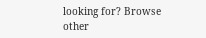looking for? Browse other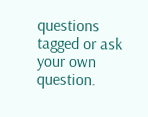questions tagged or ask your own question.